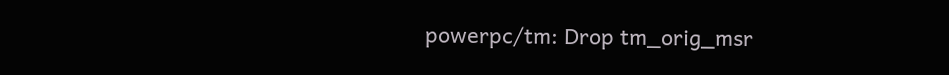powerpc/tm: Drop tm_orig_msr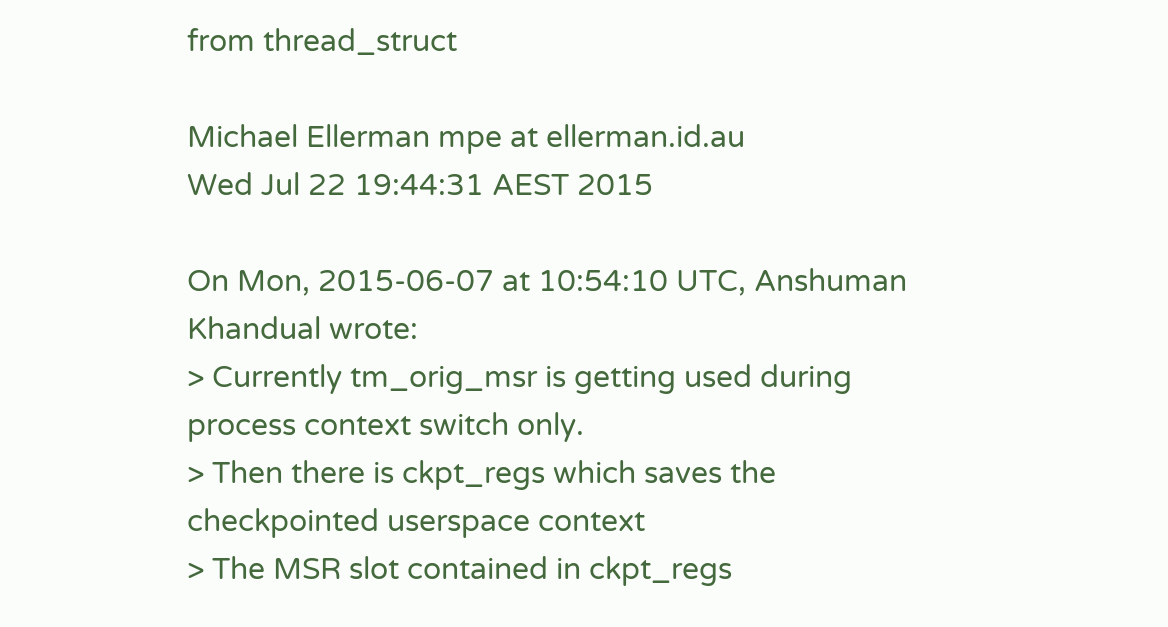from thread_struct

Michael Ellerman mpe at ellerman.id.au
Wed Jul 22 19:44:31 AEST 2015

On Mon, 2015-06-07 at 10:54:10 UTC, Anshuman Khandual wrote:
> Currently tm_orig_msr is getting used during process context switch only.
> Then there is ckpt_regs which saves the checkpointed userspace context
> The MSR slot contained in ckpt_regs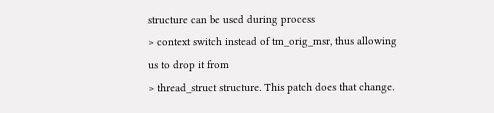structure can be used during process
> context switch instead of tm_orig_msr, thus allowing us to drop it from
> thread_struct structure. This patch does that change.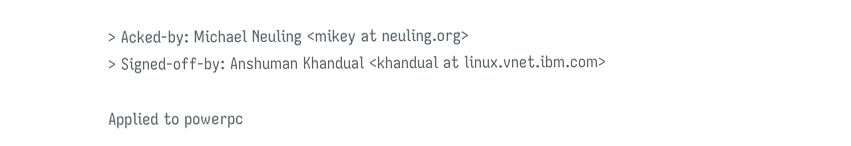> Acked-by: Michael Neuling <mikey at neuling.org>
> Signed-off-by: Anshuman Khandual <khandual at linux.vnet.ibm.com>

Applied to powerpc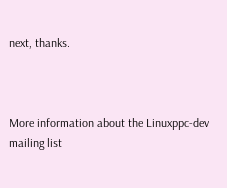next, thanks.



More information about the Linuxppc-dev mailing list